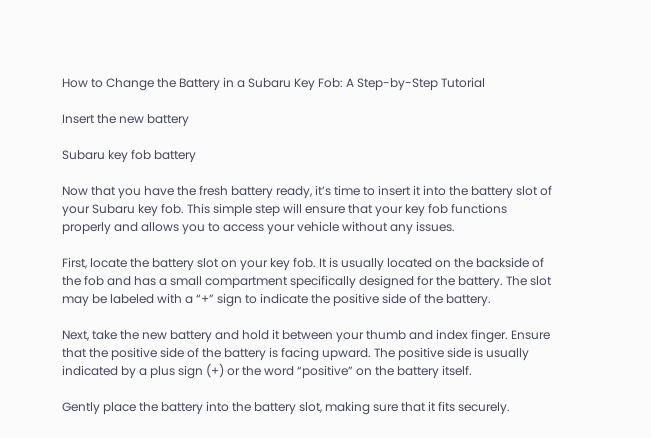How to Change the Battery in a Subaru Key Fob: A Step-by-Step Tutorial

Insert the new battery

Subaru key fob battery

Now that you have the fresh battery ready, it’s time to insert it into the battery slot of your Subaru key fob. This simple step will ensure that your key fob functions properly and allows you to access your vehicle without any issues.

First, locate the battery slot on your key fob. It is usually located on the backside of the fob and has a small compartment specifically designed for the battery. The slot may be labeled with a “+” sign to indicate the positive side of the battery.

Next, take the new battery and hold it between your thumb and index finger. Ensure that the positive side of the battery is facing upward. The positive side is usually indicated by a plus sign (+) or the word “positive” on the battery itself.

Gently place the battery into the battery slot, making sure that it fits securely.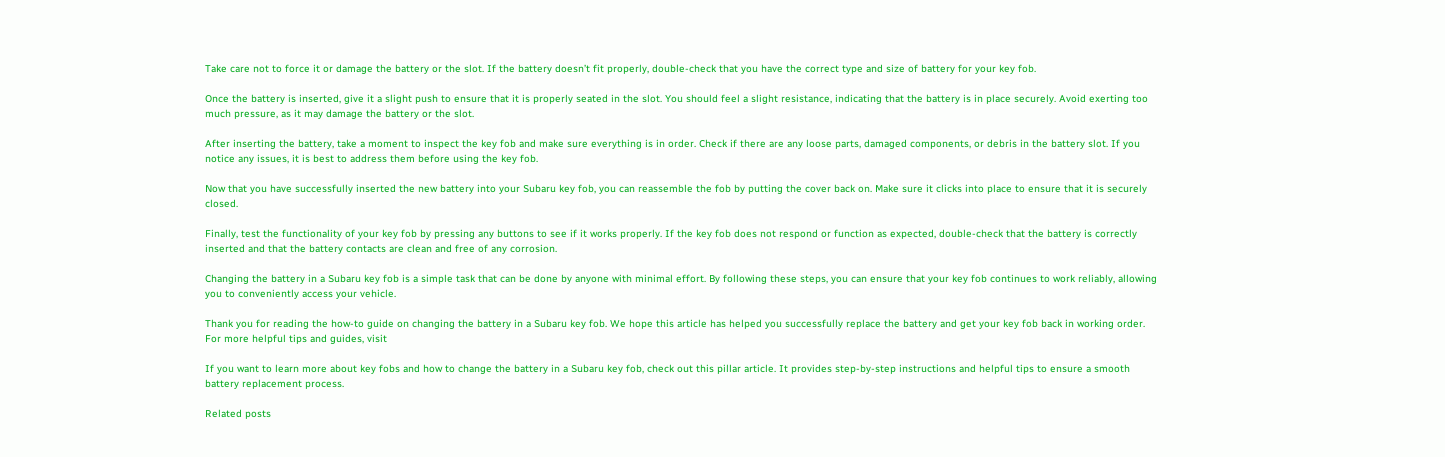Take care not to force it or damage the battery or the slot. If the battery doesn’t fit properly, double-check that you have the correct type and size of battery for your key fob.

Once the battery is inserted, give it a slight push to ensure that it is properly seated in the slot. You should feel a slight resistance, indicating that the battery is in place securely. Avoid exerting too much pressure, as it may damage the battery or the slot.

After inserting the battery, take a moment to inspect the key fob and make sure everything is in order. Check if there are any loose parts, damaged components, or debris in the battery slot. If you notice any issues, it is best to address them before using the key fob.

Now that you have successfully inserted the new battery into your Subaru key fob, you can reassemble the fob by putting the cover back on. Make sure it clicks into place to ensure that it is securely closed.

Finally, test the functionality of your key fob by pressing any buttons to see if it works properly. If the key fob does not respond or function as expected, double-check that the battery is correctly inserted and that the battery contacts are clean and free of any corrosion.

Changing the battery in a Subaru key fob is a simple task that can be done by anyone with minimal effort. By following these steps, you can ensure that your key fob continues to work reliably, allowing you to conveniently access your vehicle.

Thank you for reading the how-to guide on changing the battery in a Subaru key fob. We hope this article has helped you successfully replace the battery and get your key fob back in working order. For more helpful tips and guides, visit

If you want to learn more about key fobs and how to change the battery in a Subaru key fob, check out this pillar article. It provides step-by-step instructions and helpful tips to ensure a smooth battery replacement process.

Related posts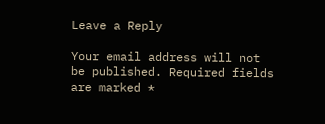Leave a Reply

Your email address will not be published. Required fields are marked *